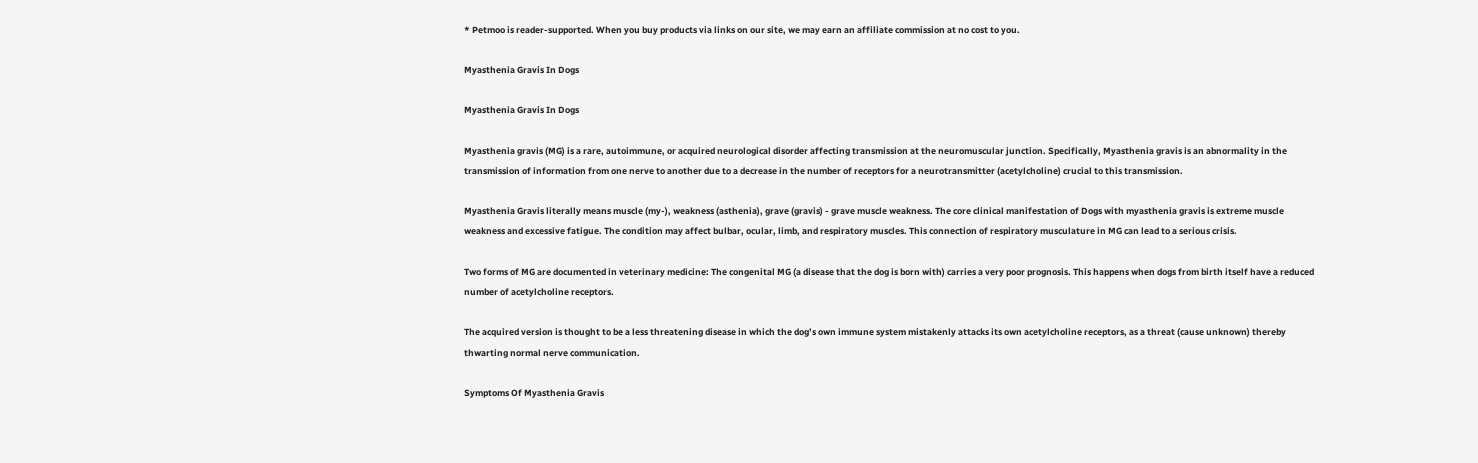* Petmoo is reader-supported. When you buy products via links on our site, we may earn an affiliate commission at no cost to you.

Myasthenia Gravis In Dogs

Myasthenia Gravis In Dogs

Myasthenia gravis (MG) is a rare, autoimmune, or acquired neurological disorder affecting transmission at the neuromuscular junction. Specifically, Myasthenia gravis is an abnormality in the transmission of information from one nerve to another due to a decrease in the number of receptors for a neurotransmitter (acetylcholine) crucial to this transmission.

Myasthenia Gravis literally means muscle (my-), weakness (asthenia), grave (gravis) - grave muscle weakness. The core clinical manifestation of Dogs with myasthenia gravis is extreme muscle weakness and excessive fatigue. The condition may affect bulbar, ocular, limb, and respiratory muscles. This connection of respiratory musculature in MG can lead to a serious crisis.

Two forms of MG are documented in veterinary medicine: The congenital MG (a disease that the dog is born with) carries a very poor prognosis. This happens when dogs from birth itself have a reduced number of acetylcholine receptors.

The acquired version is thought to be a less threatening disease in which the dog’s own immune system mistakenly attacks its own acetylcholine receptors, as a threat (cause unknown) thereby thwarting normal nerve communication.

Symptoms Of Myasthenia Gravis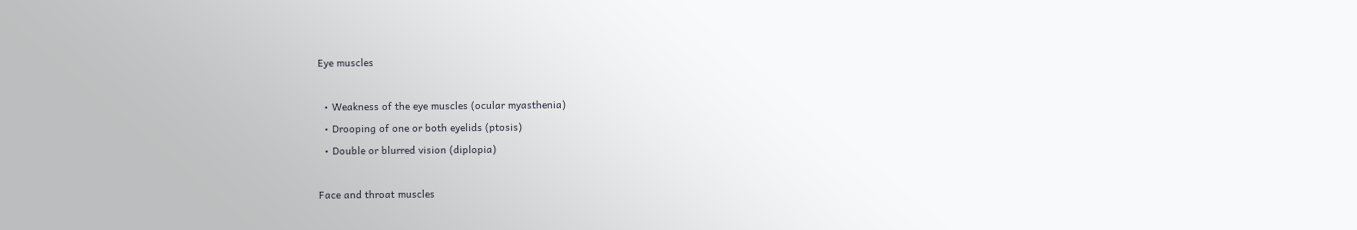Eye muscles

  • Weakness of the eye muscles (ocular myasthenia)
  • Drooping of one or both eyelids (ptosis)
  • Double or blurred vision (diplopia)

Face and throat muscles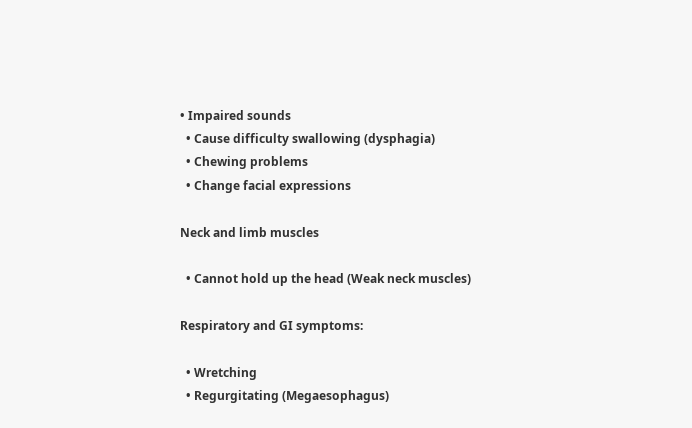• Impaired sounds
  • Cause difficulty swallowing (dysphagia)
  • Chewing problems
  • Change facial expressions

Neck and limb muscles

  • Cannot hold up the head (Weak neck muscles)

Respiratory and GI symptoms:

  • Wretching
  • Regurgitating (Megaesophagus)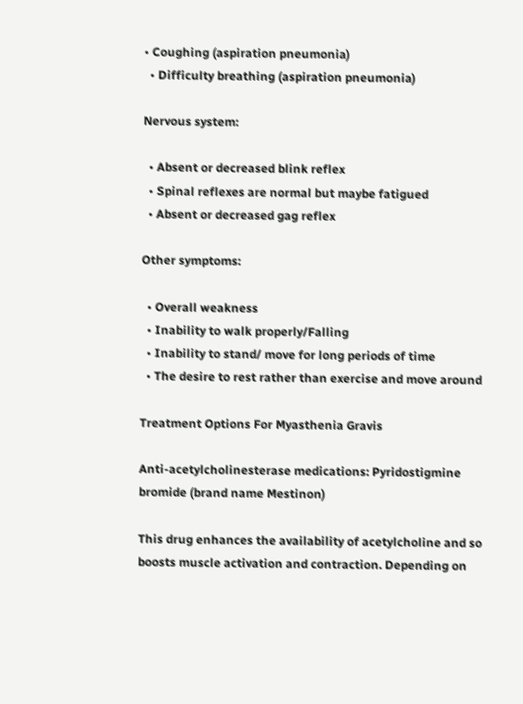• Coughing (aspiration pneumonia)
  • Difficulty breathing (aspiration pneumonia)

Nervous system:

  • Absent or decreased blink reflex
  • Spinal reflexes are normal but maybe fatigued
  • Absent or decreased gag reflex

Other symptoms:

  • Overall weakness
  • Inability to walk properly/Falling
  • Inability to stand/ move for long periods of time
  • The desire to rest rather than exercise and move around

Treatment Options For Myasthenia Gravis

Anti-acetylcholinesterase medications: Pyridostigmine bromide (brand name Mestinon)

This drug enhances the availability of acetylcholine and so boosts muscle activation and contraction. Depending on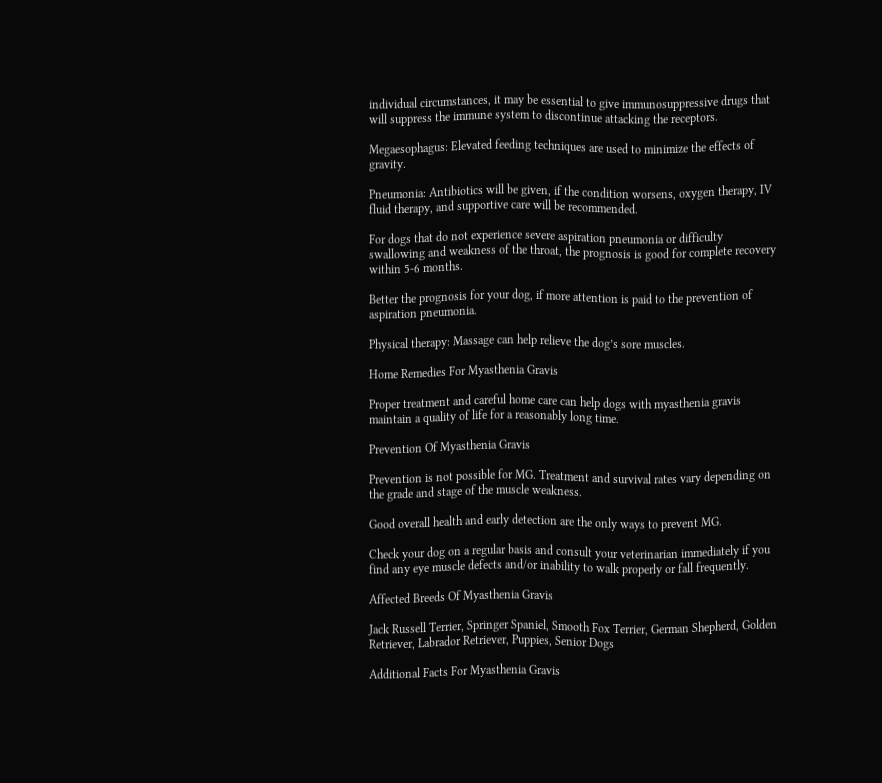individual circumstances, it may be essential to give immunosuppressive drugs that will suppress the immune system to discontinue attacking the receptors.

Megaesophagus: Elevated feeding techniques are used to minimize the effects of gravity.

Pneumonia: Antibiotics will be given, if the condition worsens, oxygen therapy, IV fluid therapy, and supportive care will be recommended.

For dogs that do not experience severe aspiration pneumonia or difficulty swallowing and weakness of the throat, the prognosis is good for complete recovery within 5-6 months.

Better the prognosis for your dog, if more attention is paid to the prevention of aspiration pneumonia.

Physical therapy: Massage can help relieve the dog’s sore muscles.

Home Remedies For Myasthenia Gravis

Proper treatment and careful home care can help dogs with myasthenia gravis maintain a quality of life for a reasonably long time.

Prevention Of Myasthenia Gravis

Prevention is not possible for MG. Treatment and survival rates vary depending on the grade and stage of the muscle weakness.

Good overall health and early detection are the only ways to prevent MG.

Check your dog on a regular basis and consult your veterinarian immediately if you find any eye muscle defects and/or inability to walk properly or fall frequently.

Affected Breeds Of Myasthenia Gravis

Jack Russell Terrier, Springer Spaniel, Smooth Fox Terrier, German Shepherd, Golden Retriever, Labrador Retriever, Puppies, Senior Dogs

Additional Facts For Myasthenia Gravis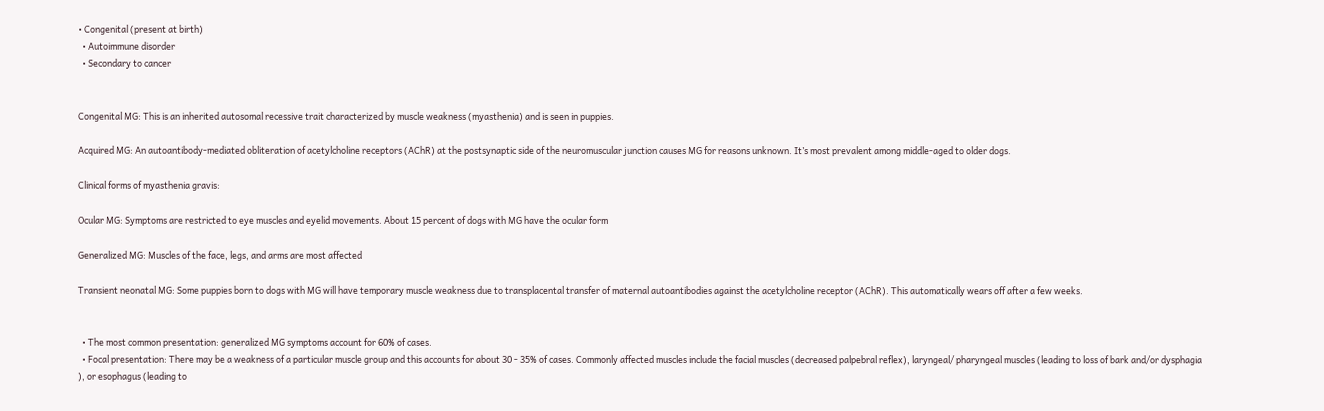• Congenital (present at birth)
  • Autoimmune disorder
  • Secondary to cancer


Congenital MG: This is an inherited autosomal recessive trait characterized by muscle weakness (myasthenia) and is seen in puppies.

Acquired MG: An autoantibody-mediated obliteration of acetylcholine receptors (AChR) at the postsynaptic side of the neuromuscular junction causes MG for reasons unknown. It’s most prevalent among middle-aged to older dogs.

Clinical forms of myasthenia gravis:

Ocular MG: Symptoms are restricted to eye muscles and eyelid movements. About 15 percent of dogs with MG have the ocular form

Generalized MG: Muscles of the face, legs, and arms are most affected

Transient neonatal MG: Some puppies born to dogs with MG will have temporary muscle weakness due to transplacental transfer of maternal autoantibodies against the acetylcholine receptor (AChR). This automatically wears off after a few weeks.


  • The most common presentation: generalized MG symptoms account for 60% of cases.
  • Focal presentation: There may be a weakness of a particular muscle group and this accounts for about 30 - 35% of cases. Commonly affected muscles include the facial muscles (decreased palpebral reflex), laryngeal/ pharyngeal muscles (leading to loss of bark and/or dysphagia ), or esophagus (leading to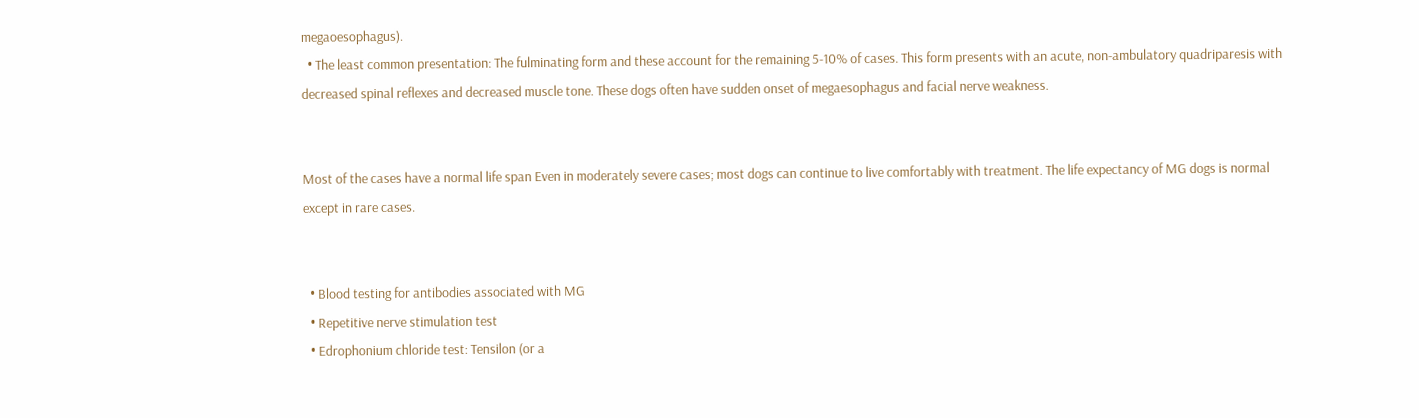megaoesophagus).
  • The least common presentation: The fulminating form and these account for the remaining 5-10% of cases. This form presents with an acute, non-ambulatory quadriparesis with decreased spinal reflexes and decreased muscle tone. These dogs often have sudden onset of megaesophagus and facial nerve weakness.


Most of the cases have a normal life span Even in moderately severe cases; most dogs can continue to live comfortably with treatment. The life expectancy of MG dogs is normal except in rare cases.


  • Blood testing for antibodies associated with MG
  • Repetitive nerve stimulation test
  • Edrophonium chloride test: Tensilon (or a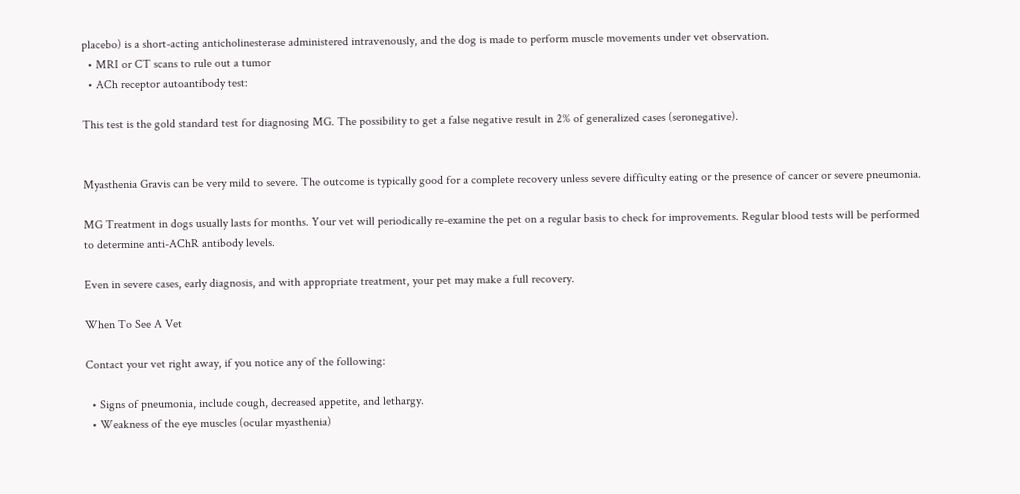placebo) is a short-acting anticholinesterase administered intravenously, and the dog is made to perform muscle movements under vet observation.
  • MRI or CT scans to rule out a tumor
  • ACh receptor autoantibody test:

This test is the gold standard test for diagnosing MG. The possibility to get a false negative result in 2% of generalized cases (seronegative).


Myasthenia Gravis can be very mild to severe. The outcome is typically good for a complete recovery unless severe difficulty eating or the presence of cancer or severe pneumonia.

MG Treatment in dogs usually lasts for months. Your vet will periodically re-examine the pet on a regular basis to check for improvements. Regular blood tests will be performed to determine anti-AChR antibody levels.

Even in severe cases, early diagnosis, and with appropriate treatment, your pet may make a full recovery.

When To See A Vet

Contact your vet right away, if you notice any of the following:

  • Signs of pneumonia, include cough, decreased appetite, and lethargy.
  • Weakness of the eye muscles (ocular myasthenia)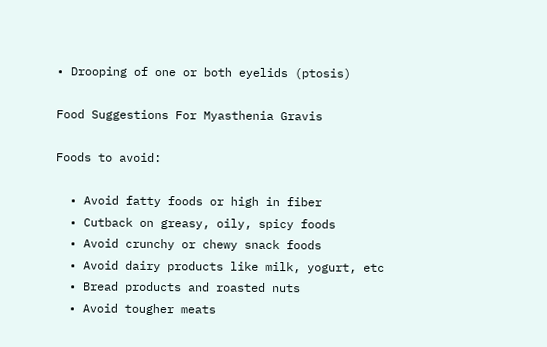• Drooping of one or both eyelids (ptosis)

Food Suggestions For Myasthenia Gravis

Foods to avoid:

  • Avoid fatty foods or high in fiber
  • Cutback on greasy, oily, spicy foods
  • Avoid crunchy or chewy snack foods
  • Avoid dairy products like milk, yogurt, etc
  • Bread products and roasted nuts
  • Avoid tougher meats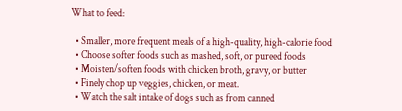What to feed:

  • Smaller, more frequent meals of a high-quality, high-calorie food
  • Choose softer foods such as mashed, soft, or pureed foods
  • Moisten/soften foods with chicken broth, gravy, or butter
  • Finely chop up veggies, chicken, or meat.
  • Watch the salt intake of dogs such as from canned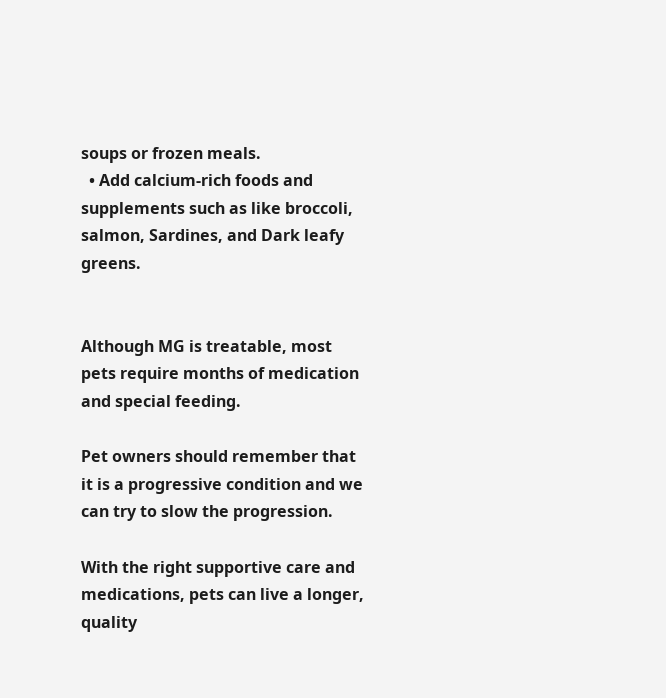soups or frozen meals.
  • Add calcium-rich foods and supplements such as like broccoli, salmon, Sardines, and Dark leafy greens.


Although MG is treatable, most pets require months of medication and special feeding.

Pet owners should remember that it is a progressive condition and we can try to slow the progression.

With the right supportive care and medications, pets can live a longer, quality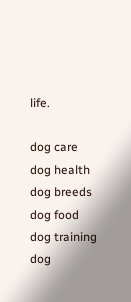life.

dog care
dog health
dog breeds
dog food
dog training
dog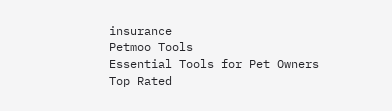insurance
Petmoo Tools
Essential Tools for Pet Owners
Top Rated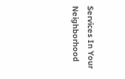Services In Your Neighborhood